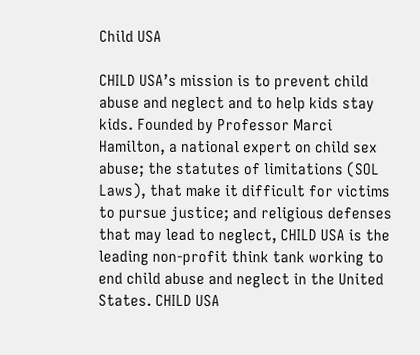Child USA

CHILD USA’s mission is to prevent child abuse and neglect and to help kids stay kids. Founded by Professor Marci Hamilton, a national expert on child sex abuse; the statutes of limitations (SOL Laws), that make it difficult for victims to pursue justice; and religious defenses that may lead to neglect, CHILD USA is the leading non-profit think tank working to end child abuse and neglect in the United States. CHILD USA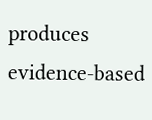produces evidence-based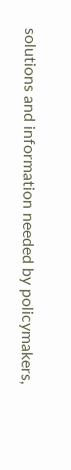solutions and information needed by policymakers,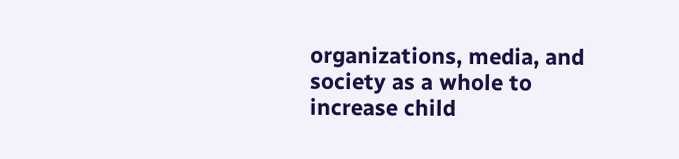organizations, media, and society as a whole to increase child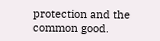protection and the common good.